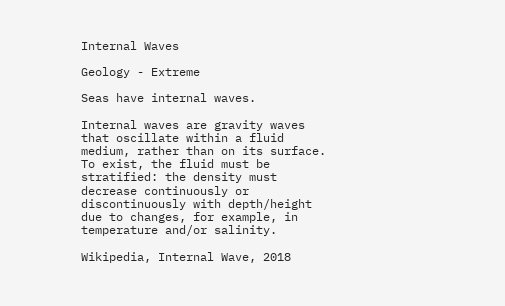Internal Waves

Geology - Extreme

Seas have internal waves.

Internal waves are gravity waves that oscillate within a fluid medium, rather than on its surface. To exist, the fluid must be stratified: the density must decrease continuously or discontinuously with depth/height due to changes, for example, in temperature and/or salinity.

Wikipedia, Internal Wave, 2018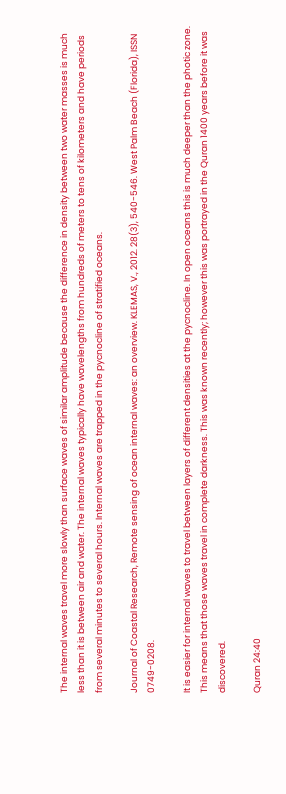The internal waves travel more slowly than surface waves of similar amplitude because the difference in density between two water masses is much less than it is between air and water. The internal waves typically have wavelengths from hundreds of meters to tens of kilometers and have periods from several minutes to several hours. Internal waves are trapped in the pycnocline of stratified oceans.

Journal of Coastal Research, Remote sensing of ocean internal waves: an overview. KLEMAS, V., 2012. 28(3), 540-546. West Palm Beach (Florida), ISSN 0749-0208.

It is easier for internal waves to travel between layers of different densities at the pycnocline. In open oceans this is much deeper than the photic zone. This means that those waves travel in complete darkness. This was known recently; however this was portrayed in the Quran 1400 years before it was discovered.

Quran 24:40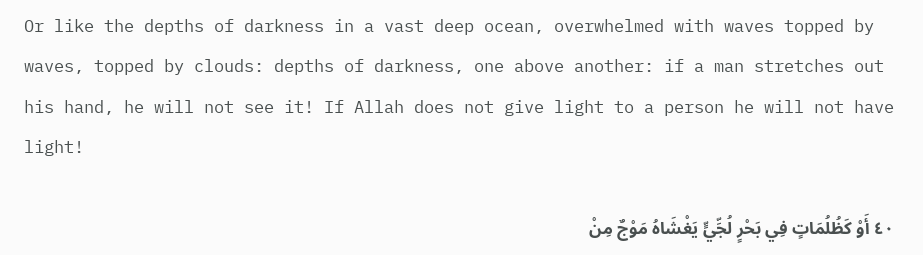Or like the depths of darkness in a vast deep ocean, overwhelmed with waves topped by waves, topped by clouds: depths of darkness, one above another: if a man stretches out his hand, he will not see it! If Allah does not give light to a person he will not have light!

٤٠ أَوْ كَظُلُمَاتٍ فِي بَحْرٍ لُجِّيٍّ يَغْشَاهُ مَوْجٌ مِنْ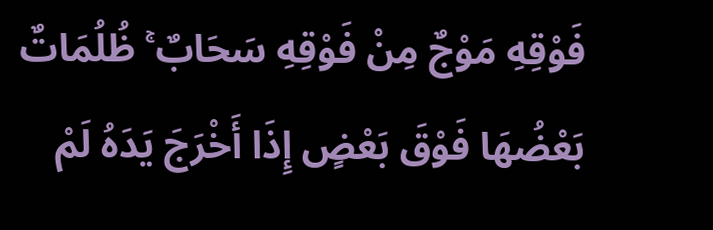فَوْقِهِ مَوْجٌ مِنْ فَوْقِهِ سَحَابٌ ۚ ظُلُمَاتٌ بَعْضُهَا فَوْقَ بَعْضٍ إِذَا أَخْرَجَ يَدَهُ لَمْ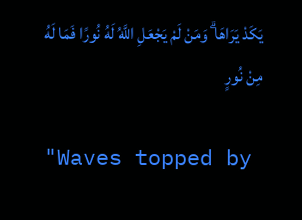يَكَدْ يَرَاهَا ۗ وَمَنْ لَمْ يَجْعَلِ اللَّهُ لَهُ نُورًا فَمَا لَهُ مِنْ نُورٍ

"Waves topped by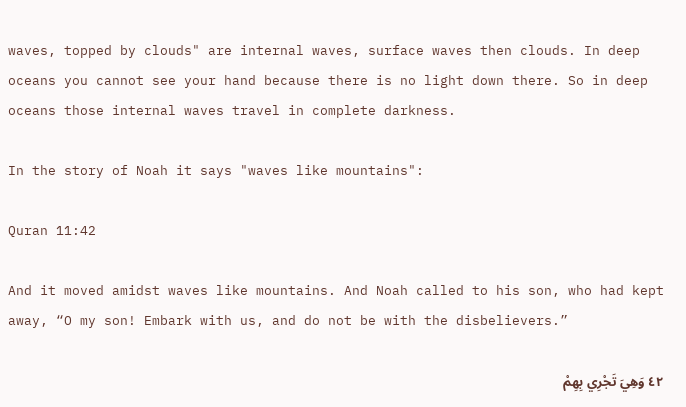waves, topped by clouds" are internal waves, surface waves then clouds. In deep oceans you cannot see your hand because there is no light down there. So in deep oceans those internal waves travel in complete darkness.

In the story of Noah it says "waves like mountains":

Quran 11:42

And it moved amidst waves like mountains. And Noah called to his son, who had kept away, “O my son! Embark with us, and do not be with the disbelievers.”

٤٢ وَهِيَ تَجْرِي بِهِمْ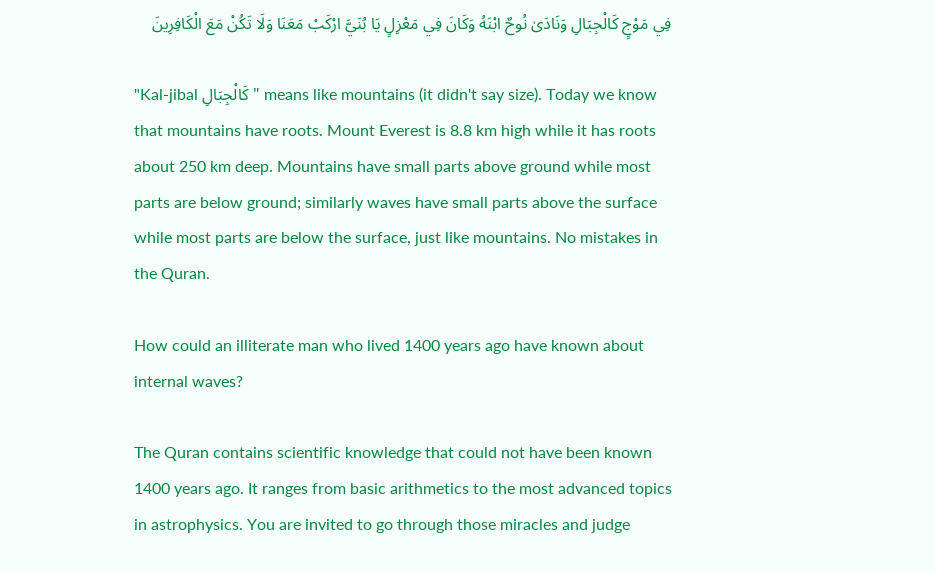فِي مَوْجٍ كَالْجِبَالِ وَنَادَىٰ نُوحٌ ابْنَهُ وَكَانَ فِي مَعْزِلٍ يَا بُنَيَّ ارْكَبْ مَعَنَا وَلَا تَكُنْ مَعَ الْكَافِرِينَ

"Kal-jibal كَالْجِبَالِ" means like mountains (it didn't say size). Today we know that mountains have roots. Mount Everest is 8.8 km high while it has roots about 250 km deep. Mountains have small parts above ground while most parts are below ground; similarly waves have small parts above the surface while most parts are below the surface, just like mountains. No mistakes in the Quran.

How could an illiterate man who lived 1400 years ago have known about internal waves?

The Quran contains scientific knowledge that could not have been known 1400 years ago. It ranges from basic arithmetics to the most advanced topics in astrophysics. You are invited to go through those miracles and judge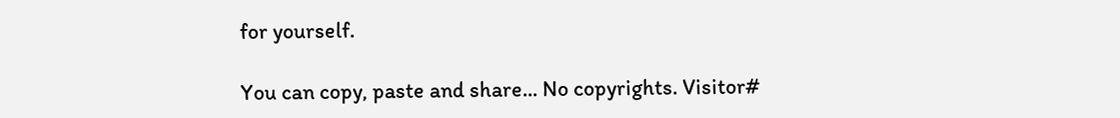for yourself.

You can copy, paste and share... No copyrights. Visitor#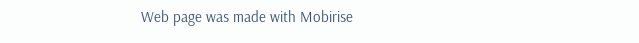Web page was made with Mobirise